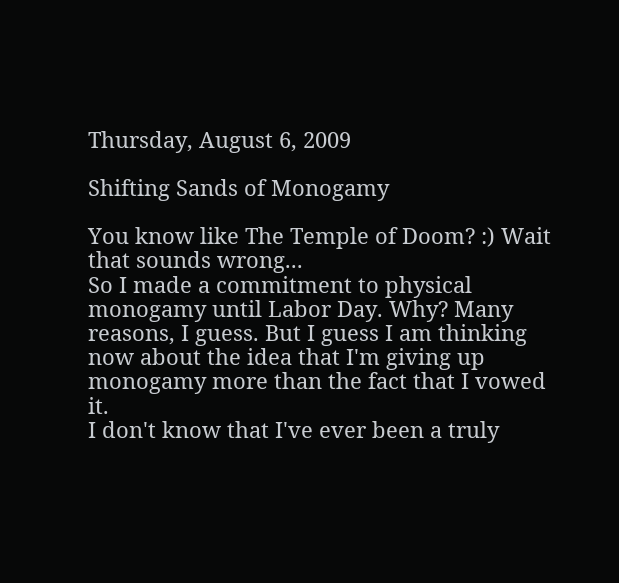Thursday, August 6, 2009

Shifting Sands of Monogamy

You know like The Temple of Doom? :) Wait that sounds wrong...
So I made a commitment to physical monogamy until Labor Day. Why? Many reasons, I guess. But I guess I am thinking now about the idea that I'm giving up monogamy more than the fact that I vowed it.
I don't know that I've ever been a truly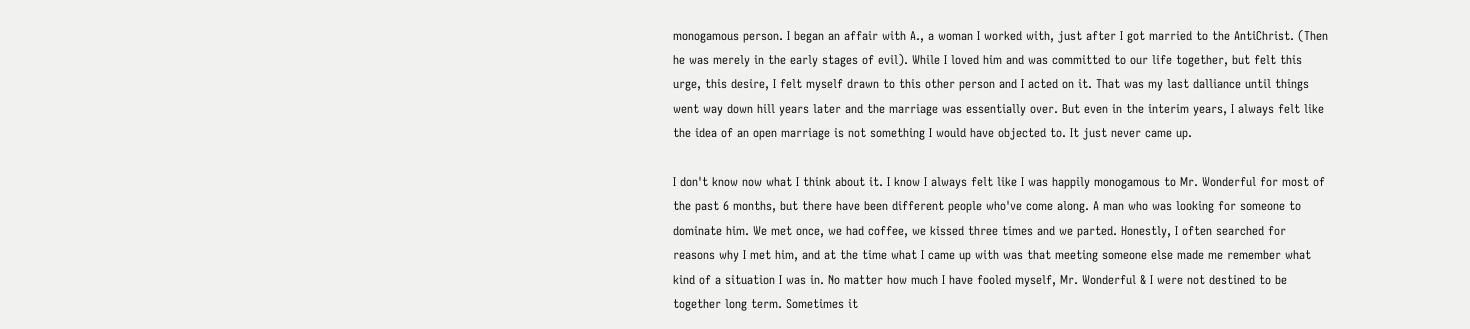monogamous person. I began an affair with A., a woman I worked with, just after I got married to the AntiChrist. (Then he was merely in the early stages of evil). While I loved him and was committed to our life together, but felt this urge, this desire, I felt myself drawn to this other person and I acted on it. That was my last dalliance until things went way down hill years later and the marriage was essentially over. But even in the interim years, I always felt like the idea of an open marriage is not something I would have objected to. It just never came up.

I don't know now what I think about it. I know I always felt like I was happily monogamous to Mr. Wonderful for most of the past 6 months, but there have been different people who've come along. A man who was looking for someone to dominate him. We met once, we had coffee, we kissed three times and we parted. Honestly, I often searched for reasons why I met him, and at the time what I came up with was that meeting someone else made me remember what kind of a situation I was in. No matter how much I have fooled myself, Mr. Wonderful & I were not destined to be together long term. Sometimes it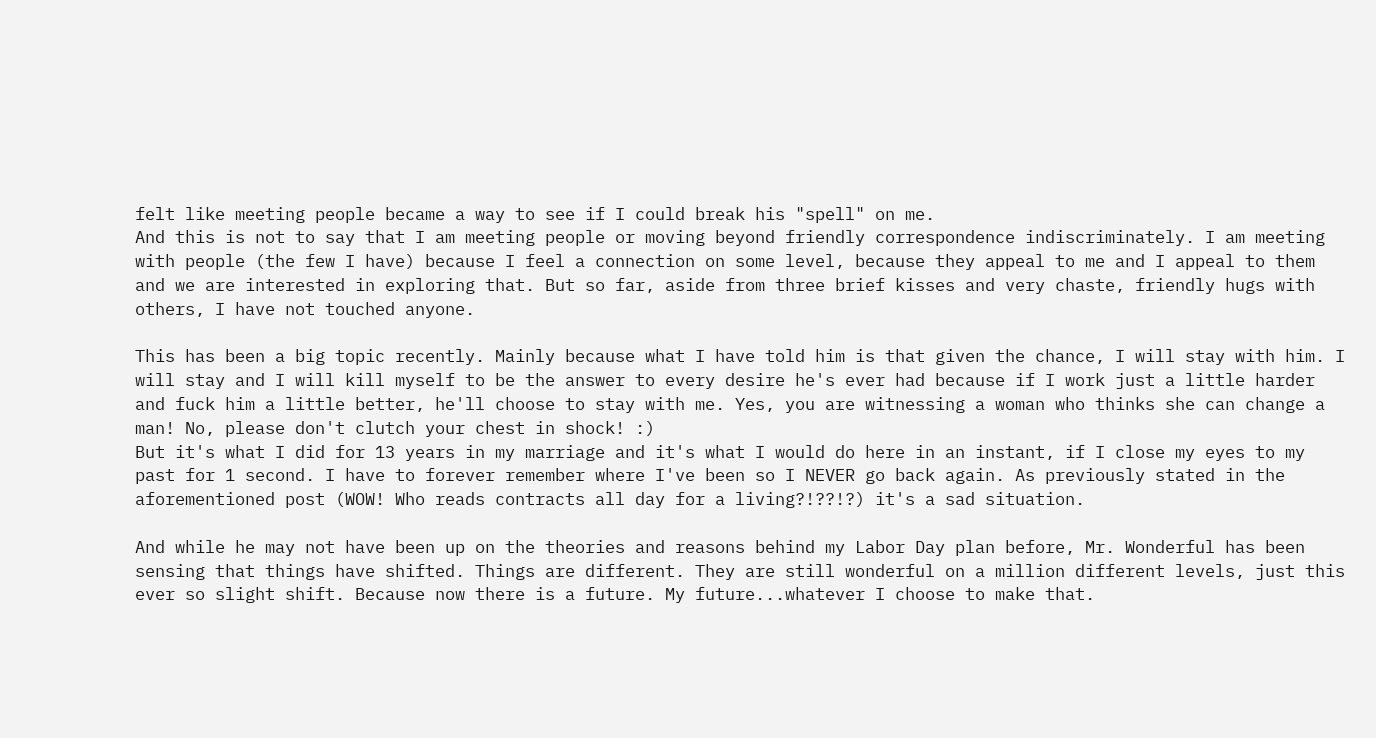felt like meeting people became a way to see if I could break his "spell" on me.
And this is not to say that I am meeting people or moving beyond friendly correspondence indiscriminately. I am meeting with people (the few I have) because I feel a connection on some level, because they appeal to me and I appeal to them and we are interested in exploring that. But so far, aside from three brief kisses and very chaste, friendly hugs with others, I have not touched anyone.

This has been a big topic recently. Mainly because what I have told him is that given the chance, I will stay with him. I will stay and I will kill myself to be the answer to every desire he's ever had because if I work just a little harder and fuck him a little better, he'll choose to stay with me. Yes, you are witnessing a woman who thinks she can change a man! No, please don't clutch your chest in shock! :)
But it's what I did for 13 years in my marriage and it's what I would do here in an instant, if I close my eyes to my past for 1 second. I have to forever remember where I've been so I NEVER go back again. As previously stated in the aforementioned post (WOW! Who reads contracts all day for a living?!??!?) it's a sad situation.

And while he may not have been up on the theories and reasons behind my Labor Day plan before, Mr. Wonderful has been sensing that things have shifted. Things are different. They are still wonderful on a million different levels, just this ever so slight shift. Because now there is a future. My future...whatever I choose to make that.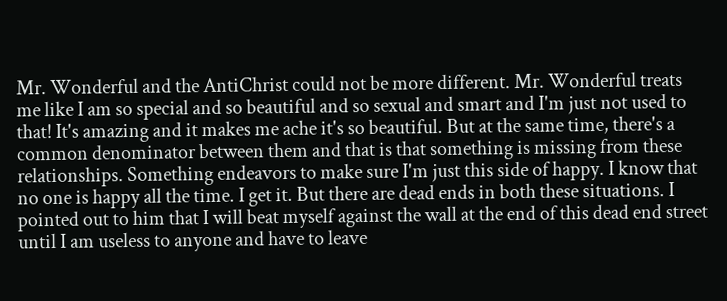Mr. Wonderful and the AntiChrist could not be more different. Mr. Wonderful treats me like I am so special and so beautiful and so sexual and smart and I'm just not used to that! It's amazing and it makes me ache it's so beautiful. But at the same time, there's a common denominator between them and that is that something is missing from these relationships. Something endeavors to make sure I'm just this side of happy. I know that no one is happy all the time. I get it. But there are dead ends in both these situations. I pointed out to him that I will beat myself against the wall at the end of this dead end street until I am useless to anyone and have to leave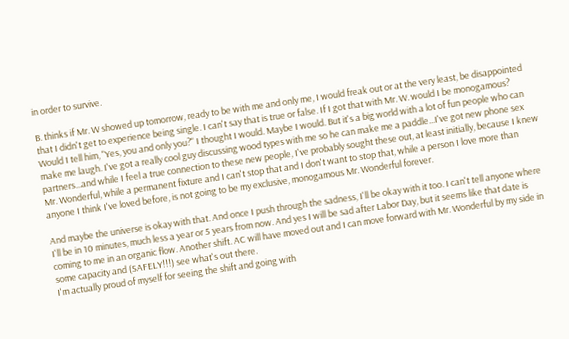in order to survive.

B. thinks if Mr. W showed up tomorrow, ready to be with me and only me, I would freak out or at the very least, be disappointed that I didn't get to experience being single. I can't say that is true or false. If I got that with Mr. W. would I be monogamous? Would I tell him, "Yes, you and only you?" I thought I would. Maybe I would. But it's a big world with a lot of fun people who can make me laugh. I've got a really cool guy discussing wood types with me so he can make me a paddle...I've got new phone sex partners...and while I feel a true connection to these new people, I've probably sought these out, at least initially, because I knew Mr. Wonderful, while a permanent fixture and I can't stop that and I don't want to stop that, while a person I love more than anyone I think I've loved before, is not going to be my exclusive, monogamous Mr. Wonderful forever.

And maybe the universe is okay with that. And once I push through the sadness, I'll be okay with it too. I can't tell anyone where I'll be in 10 minutes, much less a year or 5 years from now. And yes I will be sad after Labor Day, but it seems like that date is coming to me in an organic flow. Another shift. AC will have moved out and I can move forward with Mr. Wonderful by my side in some capacity and (SAFELY!!!) see what's out there.
I'm actually proud of myself for seeing the shift and going with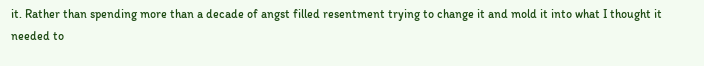it. Rather than spending more than a decade of angst filled resentment trying to change it and mold it into what I thought it needed to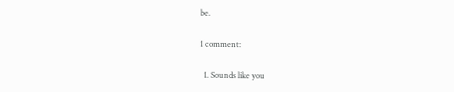be.

1 comment:

  1. Sounds like you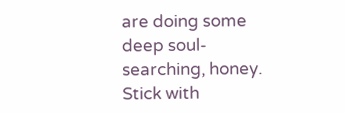are doing some deep soul-searching, honey. Stick with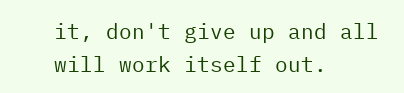it, don't give up and all will work itself out.